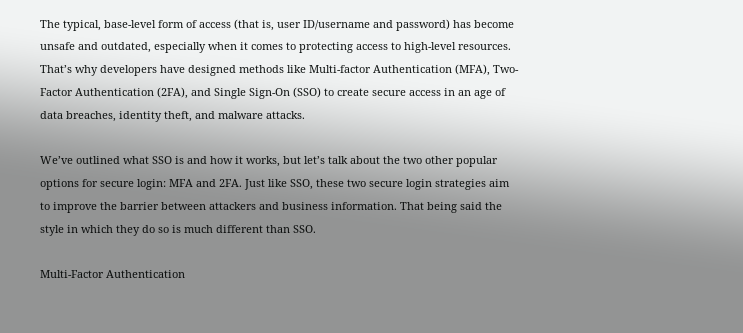The typical, base-level form of access (that is, user ID/username and password) has become unsafe and outdated, especially when it comes to protecting access to high-level resources. That’s why developers have designed methods like Multi-factor Authentication (MFA), Two-Factor Authentication (2FA), and Single Sign-On (SSO) to create secure access in an age of data breaches, identity theft, and malware attacks.

We’ve outlined what SSO is and how it works, but let’s talk about the two other popular options for secure login: MFA and 2FA. Just like SSO, these two secure login strategies aim to improve the barrier between attackers and business information. That being said the style in which they do so is much different than SSO.

Multi-Factor Authentication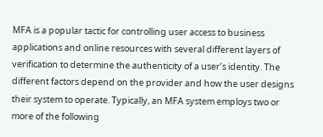MFA is a popular tactic for controlling user access to business applications and online resources with several different layers of verification to determine the authenticity of a user’s identity. The different factors depend on the provider and how the user designs their system to operate. Typically, an MFA system employs two or more of the following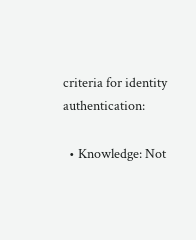criteria for identity authentication:

  • Knowledge: Not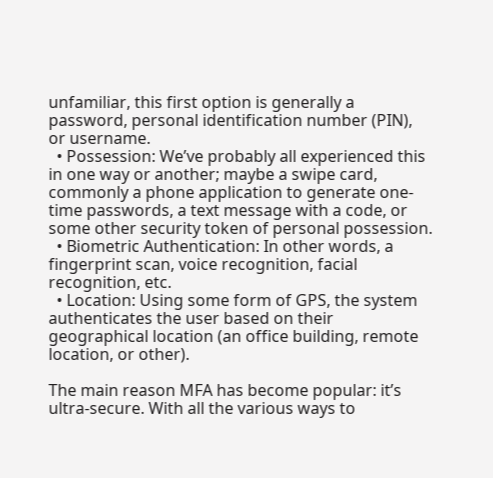unfamiliar, this first option is generally a password, personal identification number (PIN), or username.
  • Possession: We’ve probably all experienced this in one way or another; maybe a swipe card, commonly a phone application to generate one-time passwords, a text message with a code, or some other security token of personal possession.
  • Biometric Authentication: In other words, a fingerprint scan, voice recognition, facial recognition, etc.
  • Location: Using some form of GPS, the system authenticates the user based on their geographical location (an office building, remote location, or other).

The main reason MFA has become popular: it’s ultra-secure. With all the various ways to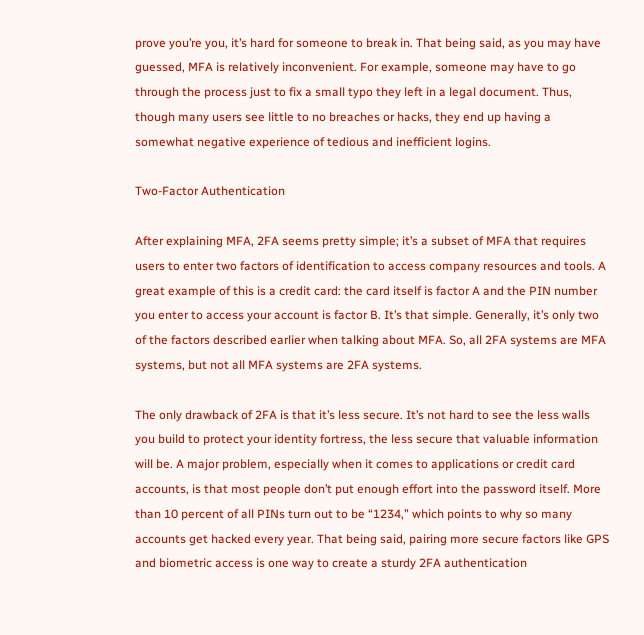prove you’re you, it’s hard for someone to break in. That being said, as you may have guessed, MFA is relatively inconvenient. For example, someone may have to go through the process just to fix a small typo they left in a legal document. Thus, though many users see little to no breaches or hacks, they end up having a somewhat negative experience of tedious and inefficient logins.

Two-Factor Authentication

After explaining MFA, 2FA seems pretty simple; it’s a subset of MFA that requires users to enter two factors of identification to access company resources and tools. A great example of this is a credit card: the card itself is factor A and the PIN number you enter to access your account is factor B. It’s that simple. Generally, it’s only two of the factors described earlier when talking about MFA. So, all 2FA systems are MFA systems, but not all MFA systems are 2FA systems.

The only drawback of 2FA is that it’s less secure. It’s not hard to see the less walls you build to protect your identity fortress, the less secure that valuable information will be. A major problem, especially when it comes to applications or credit card accounts, is that most people don’t put enough effort into the password itself. More than 10 percent of all PINs turn out to be “1234,” which points to why so many accounts get hacked every year. That being said, pairing more secure factors like GPS and biometric access is one way to create a sturdy 2FA authentication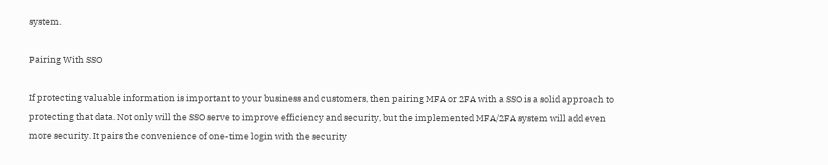system.

Pairing With SSO

If protecting valuable information is important to your business and customers, then pairing MFA or 2FA with a SSO is a solid approach to protecting that data. Not only will the SSO serve to improve efficiency and security, but the implemented MFA/2FA system will add even more security. It pairs the convenience of one-time login with the security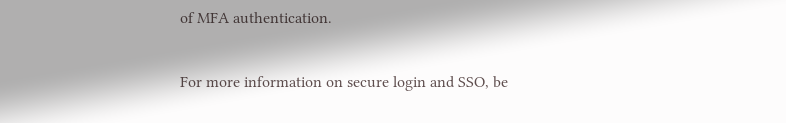of MFA authentication.

For more information on secure login and SSO, be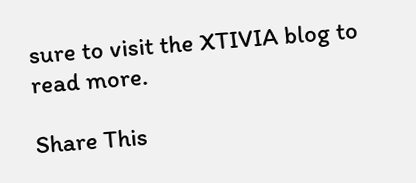sure to visit the XTIVIA blog to read more.

Share This